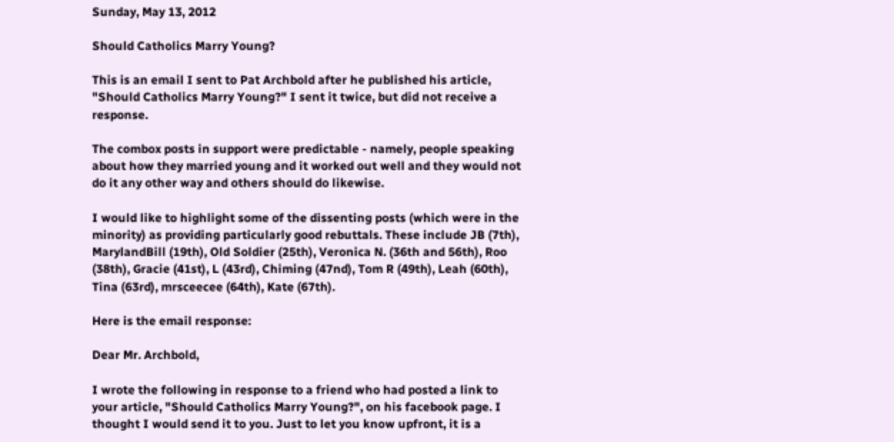Sunday, May 13, 2012

Should Catholics Marry Young?

This is an email I sent to Pat Archbold after he published his article, "Should Catholics Marry Young?" I sent it twice, but did not receive a response.

The combox posts in support were predictable - namely, people speaking about how they married young and it worked out well and they would not do it any other way and others should do likewise.

I would like to highlight some of the dissenting posts (which were in the minority) as providing particularly good rebuttals. These include JB (7th), MarylandBill (19th), Old Soldier (25th), Veronica N. (36th and 56th), Roo (38th), Gracie (41st), L (43rd), Chiming (47nd), Tom R (49th), Leah (60th), Tina (63rd), mrsceecee (64th), Kate (67th).

Here is the email response:

Dear Mr. Archbold,

I wrote the following in response to a friend who had posted a link to your article, "Should Catholics Marry Young?", on his facebook page. I thought I would send it to you. Just to let you know upfront, it is a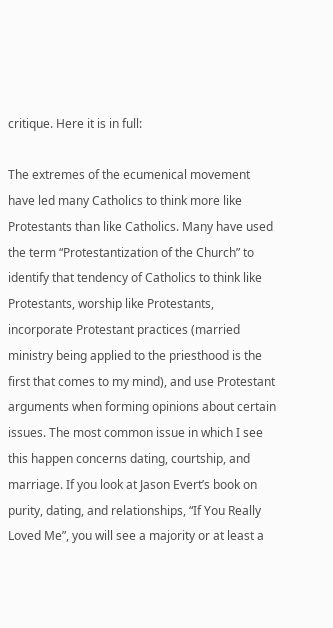critique. Here it is in full:

The extremes of the ecumenical movement have led many Catholics to think more like Protestants than like Catholics. Many have used the term “Protestantization of the Church” to identify that tendency of Catholics to think like Protestants, worship like Protestants, incorporate Protestant practices (married ministry being applied to the priesthood is the first that comes to my mind), and use Protestant arguments when forming opinions about certain issues. The most common issue in which I see this happen concerns dating, courtship, and marriage. If you look at Jason Evert’s book on purity, dating, and relationships, “If You Really Loved Me”, you will see a majority or at least a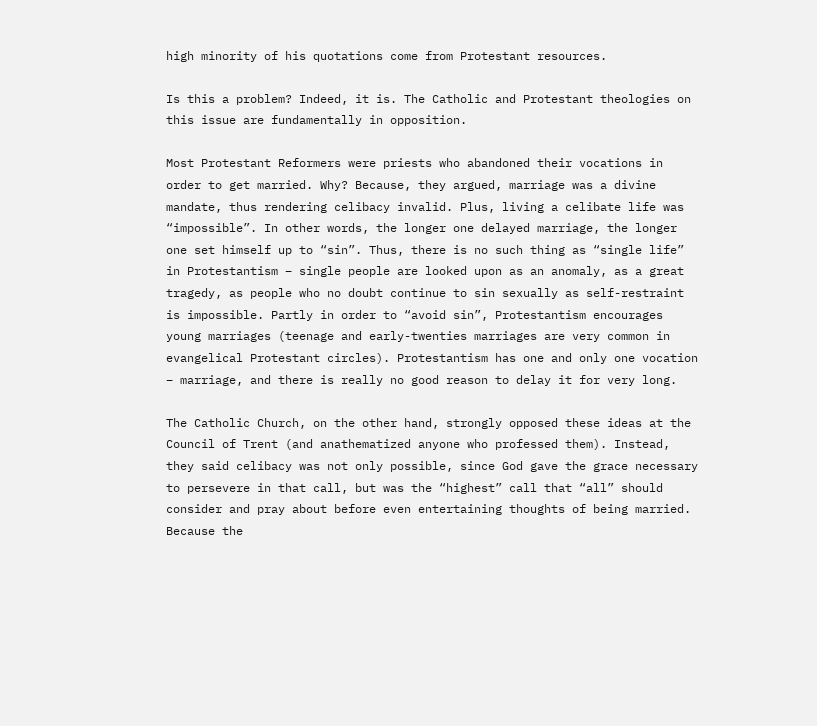high minority of his quotations come from Protestant resources.

Is this a problem? Indeed, it is. The Catholic and Protestant theologies on this issue are fundamentally in opposition.

Most Protestant Reformers were priests who abandoned their vocations in order to get married. Why? Because, they argued, marriage was a divine mandate, thus rendering celibacy invalid. Plus, living a celibate life was “impossible”. In other words, the longer one delayed marriage, the longer one set himself up to “sin”. Thus, there is no such thing as “single life” in Protestantism – single people are looked upon as an anomaly, as a great tragedy, as people who no doubt continue to sin sexually as self-restraint is impossible. Partly in order to “avoid sin”, Protestantism encourages young marriages (teenage and early-twenties marriages are very common in evangelical Protestant circles). Protestantism has one and only one vocation – marriage, and there is really no good reason to delay it for very long.

The Catholic Church, on the other hand, strongly opposed these ideas at the Council of Trent (and anathematized anyone who professed them). Instead, they said celibacy was not only possible, since God gave the grace necessary to persevere in that call, but was the “highest” call that “all” should consider and pray about before even entertaining thoughts of being married. Because the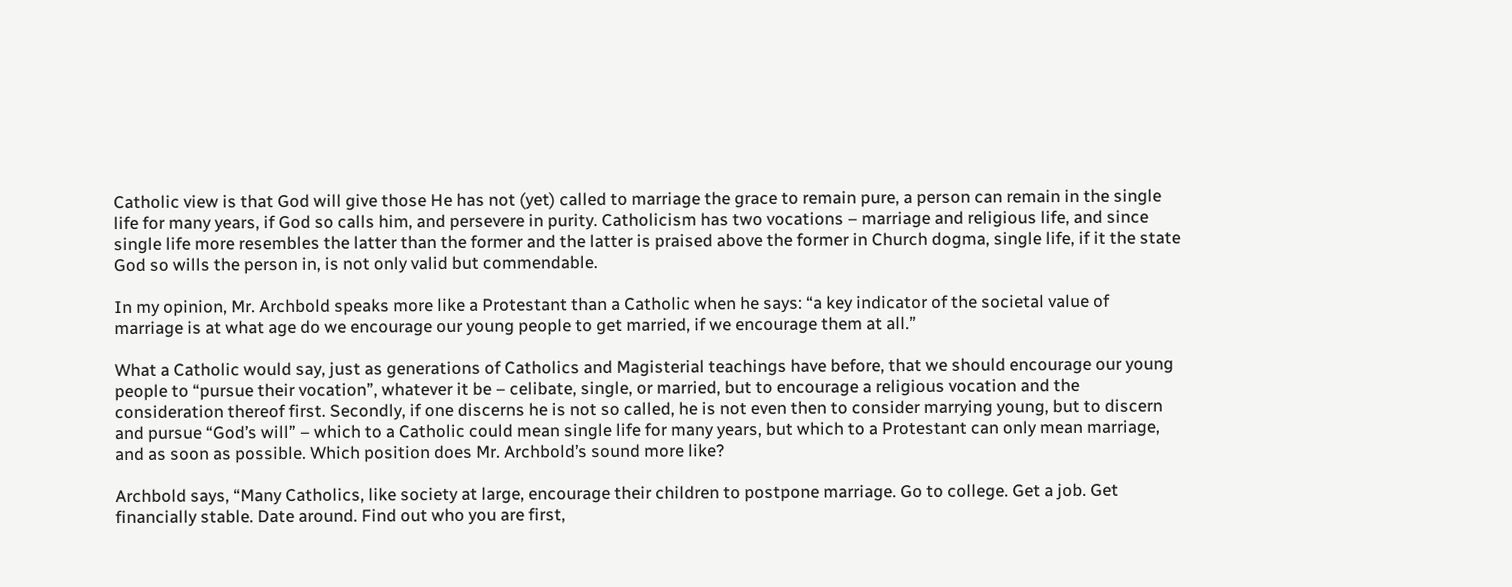Catholic view is that God will give those He has not (yet) called to marriage the grace to remain pure, a person can remain in the single life for many years, if God so calls him, and persevere in purity. Catholicism has two vocations – marriage and religious life, and since single life more resembles the latter than the former and the latter is praised above the former in Church dogma, single life, if it the state God so wills the person in, is not only valid but commendable.

In my opinion, Mr. Archbold speaks more like a Protestant than a Catholic when he says: “a key indicator of the societal value of marriage is at what age do we encourage our young people to get married, if we encourage them at all.”

What a Catholic would say, just as generations of Catholics and Magisterial teachings have before, that we should encourage our young people to “pursue their vocation”, whatever it be – celibate, single, or married, but to encourage a religious vocation and the consideration thereof first. Secondly, if one discerns he is not so called, he is not even then to consider marrying young, but to discern and pursue “God’s will” – which to a Catholic could mean single life for many years, but which to a Protestant can only mean marriage, and as soon as possible. Which position does Mr. Archbold’s sound more like?

Archbold says, “Many Catholics, like society at large, encourage their children to postpone marriage. Go to college. Get a job. Get financially stable. Date around. Find out who you are first,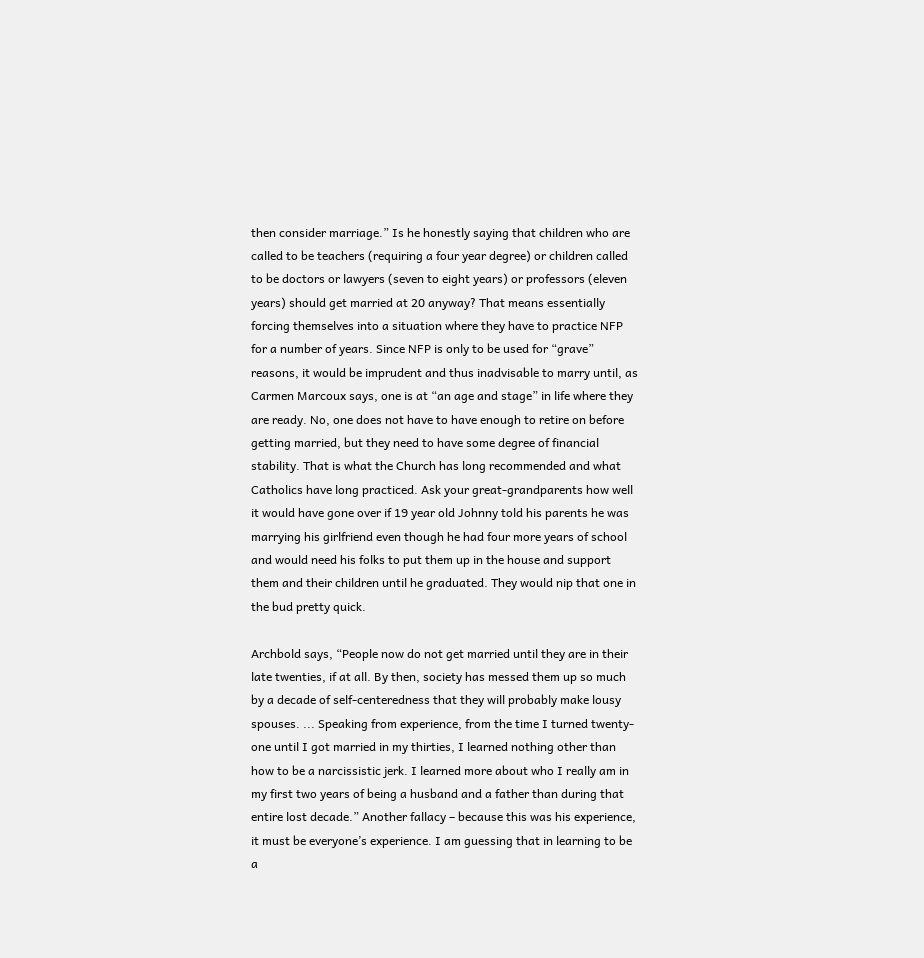then consider marriage.” Is he honestly saying that children who are called to be teachers (requiring a four year degree) or children called to be doctors or lawyers (seven to eight years) or professors (eleven years) should get married at 20 anyway? That means essentially forcing themselves into a situation where they have to practice NFP for a number of years. Since NFP is only to be used for “grave” reasons, it would be imprudent and thus inadvisable to marry until, as Carmen Marcoux says, one is at “an age and stage” in life where they are ready. No, one does not have to have enough to retire on before getting married, but they need to have some degree of financial stability. That is what the Church has long recommended and what Catholics have long practiced. Ask your great-grandparents how well it would have gone over if 19 year old Johnny told his parents he was marrying his girlfriend even though he had four more years of school and would need his folks to put them up in the house and support them and their children until he graduated. They would nip that one in the bud pretty quick.

Archbold says, “People now do not get married until they are in their late twenties, if at all. By then, society has messed them up so much by a decade of self-centeredness that they will probably make lousy spouses. ... Speaking from experience, from the time I turned twenty-one until I got married in my thirties, I learned nothing other than how to be a narcissistic jerk. I learned more about who I really am in my first two years of being a husband and a father than during that entire lost decade.” Another fallacy – because this was his experience, it must be everyone’s experience. I am guessing that in learning to be a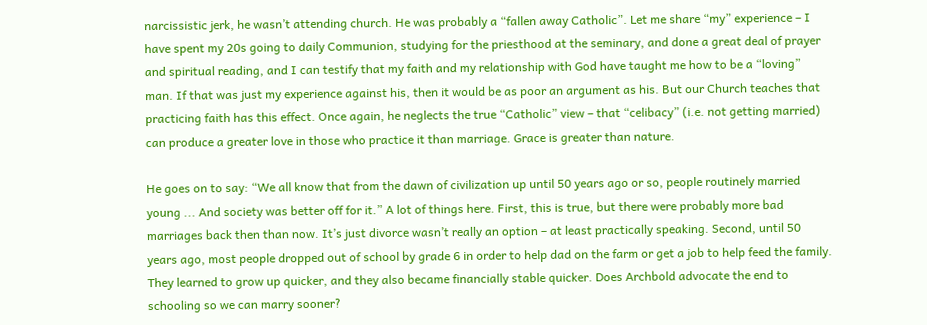narcissistic jerk, he wasn’t attending church. He was probably a “fallen away Catholic”. Let me share “my” experience – I  have spent my 20s going to daily Communion, studying for the priesthood at the seminary, and done a great deal of prayer and spiritual reading, and I can testify that my faith and my relationship with God have taught me how to be a “loving” man. If that was just my experience against his, then it would be as poor an argument as his. But our Church teaches that practicing faith has this effect. Once again, he neglects the true “Catholic” view – that “celibacy” (i.e. not getting married) can produce a greater love in those who practice it than marriage. Grace is greater than nature.

He goes on to say: “We all know that from the dawn of civilization up until 50 years ago or so, people routinely married young ... And society was better off for it.” A lot of things here. First, this is true, but there were probably more bad marriages back then than now. It’s just divorce wasn’t really an option – at least practically speaking. Second, until 50 years ago, most people dropped out of school by grade 6 in order to help dad on the farm or get a job to help feed the family. They learned to grow up quicker, and they also became financially stable quicker. Does Archbold advocate the end to schooling so we can marry sooner?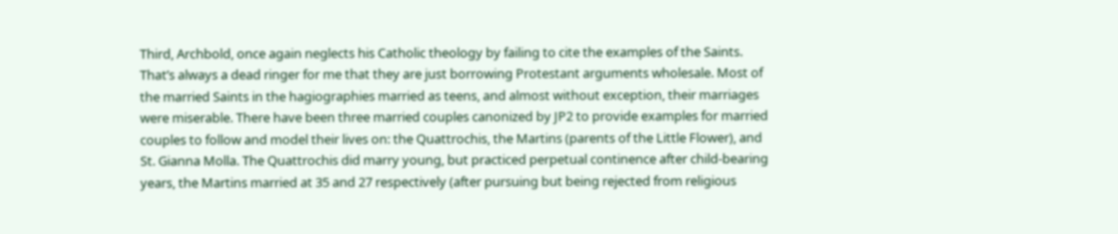Third, Archbold, once again neglects his Catholic theology by failing to cite the examples of the Saints. That’s always a dead ringer for me that they are just borrowing Protestant arguments wholesale. Most of the married Saints in the hagiographies married as teens, and almost without exception, their marriages were miserable. There have been three married couples canonized by JP2 to provide examples for married couples to follow and model their lives on: the Quattrochis, the Martins (parents of the Little Flower), and St. Gianna Molla. The Quattrochis did marry young, but practiced perpetual continence after child-bearing years, the Martins married at 35 and 27 respectively (after pursuing but being rejected from religious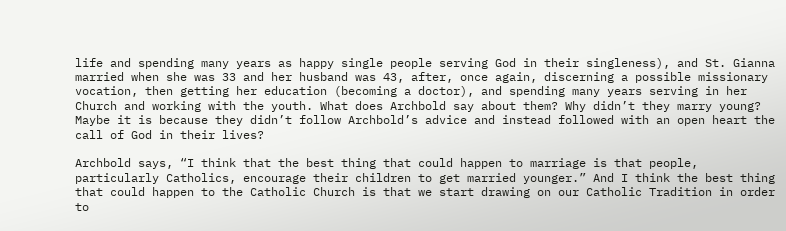life and spending many years as happy single people serving God in their singleness), and St. Gianna married when she was 33 and her husband was 43, after, once again, discerning a possible missionary vocation, then getting her education (becoming a doctor), and spending many years serving in her Church and working with the youth. What does Archbold say about them? Why didn’t they marry young? Maybe it is because they didn’t follow Archbold’s advice and instead followed with an open heart the call of God in their lives?

Archbold says, “I think that the best thing that could happen to marriage is that people, particularly Catholics, encourage their children to get married younger.” And I think the best thing that could happen to the Catholic Church is that we start drawing on our Catholic Tradition in order to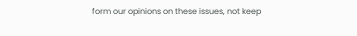form our opinions on these issues, not keep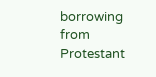borrowing from Protestant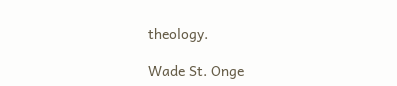theology.

Wade St. Onge